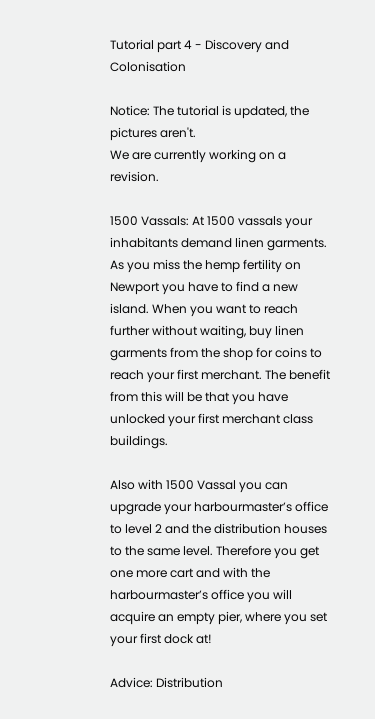Tutorial part 4 - Discovery and Colonisation

Notice: The tutorial is updated, the pictures aren't.
We are currently working on a revision.

1500 Vassals: At 1500 vassals your inhabitants demand linen garments. As you miss the hemp fertility on Newport you have to find a new island. When you want to reach further without waiting, buy linen garments from the shop for coins to reach your first merchant. The benefit from this will be that you have unlocked your first merchant class buildings.

Also with 1500 Vassal you can upgrade your harbourmaster’s office to level 2 and the distribution houses to the same level. Therefore you get one more cart and with the harbourmaster’s office you will acquire an empty pier, where you set your first dock at!

Advice: Distribution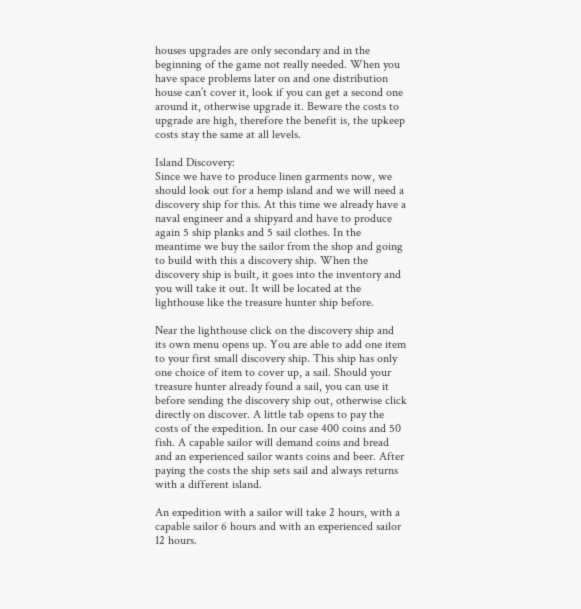houses upgrades are only secondary and in the beginning of the game not really needed. When you have space problems later on and one distribution house can’t cover it, look if you can get a second one around it, otherwise upgrade it. Beware the costs to upgrade are high, therefore the benefit is, the upkeep costs stay the same at all levels.

Island Discovery:
Since we have to produce linen garments now, we should look out for a hemp island and we will need a discovery ship for this. At this time we already have a naval engineer and a shipyard and have to produce again 5 ship planks and 5 sail clothes. In the meantime we buy the sailor from the shop and going to build with this a discovery ship. When the discovery ship is built, it goes into the inventory and you will take it out. It will be located at the lighthouse like the treasure hunter ship before.

Near the lighthouse click on the discovery ship and its own menu opens up. You are able to add one item to your first small discovery ship. This ship has only one choice of item to cover up, a sail. Should your treasure hunter already found a sail, you can use it before sending the discovery ship out, otherwise click directly on discover. A little tab opens to pay the costs of the expedition. In our case 400 coins and 50 fish. A capable sailor will demand coins and bread and an experienced sailor wants coins and beer. After paying the costs the ship sets sail and always returns with a different island.

An expedition with a sailor will take 2 hours, with a capable sailor 6 hours and with an experienced sailor 12 hours.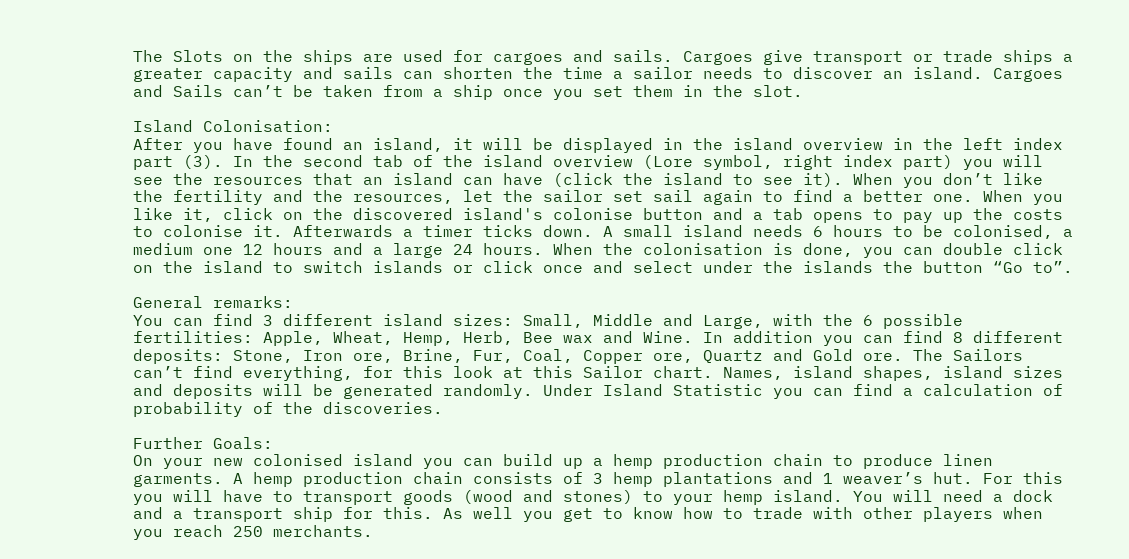The Slots on the ships are used for cargoes and sails. Cargoes give transport or trade ships a greater capacity and sails can shorten the time a sailor needs to discover an island. Cargoes and Sails can’t be taken from a ship once you set them in the slot.

Island Colonisation:
After you have found an island, it will be displayed in the island overview in the left index part (3). In the second tab of the island overview (Lore symbol, right index part) you will see the resources that an island can have (click the island to see it). When you don’t like the fertility and the resources, let the sailor set sail again to find a better one. When you like it, click on the discovered island's colonise button and a tab opens to pay up the costs to colonise it. Afterwards a timer ticks down. A small island needs 6 hours to be colonised, a medium one 12 hours and a large 24 hours. When the colonisation is done, you can double click on the island to switch islands or click once and select under the islands the button “Go to”.

General remarks:
You can find 3 different island sizes: Small, Middle and Large, with the 6 possible fertilities: Apple, Wheat, Hemp, Herb, Bee wax and Wine. In addition you can find 8 different deposits: Stone, Iron ore, Brine, Fur, Coal, Copper ore, Quartz and Gold ore. The Sailors can’t find everything, for this look at this Sailor chart. Names, island shapes, island sizes and deposits will be generated randomly. Under Island Statistic you can find a calculation of probability of the discoveries.

Further Goals:
On your new colonised island you can build up a hemp production chain to produce linen garments. A hemp production chain consists of 3 hemp plantations and 1 weaver’s hut. For this you will have to transport goods (wood and stones) to your hemp island. You will need a dock and a transport ship for this. As well you get to know how to trade with other players when you reach 250 merchants.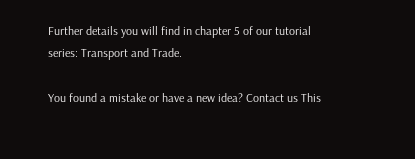Further details you will find in chapter 5 of our tutorial series: Transport and Trade.

You found a mistake or have a new idea? Contact us This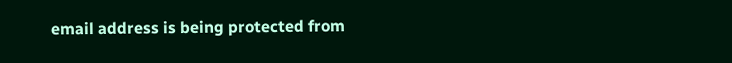email address is being protected from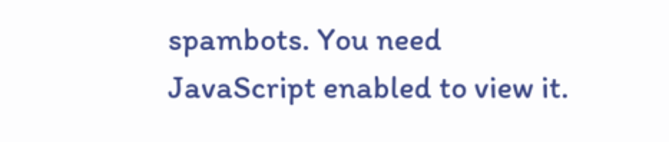spambots. You need JavaScript enabled to view it.